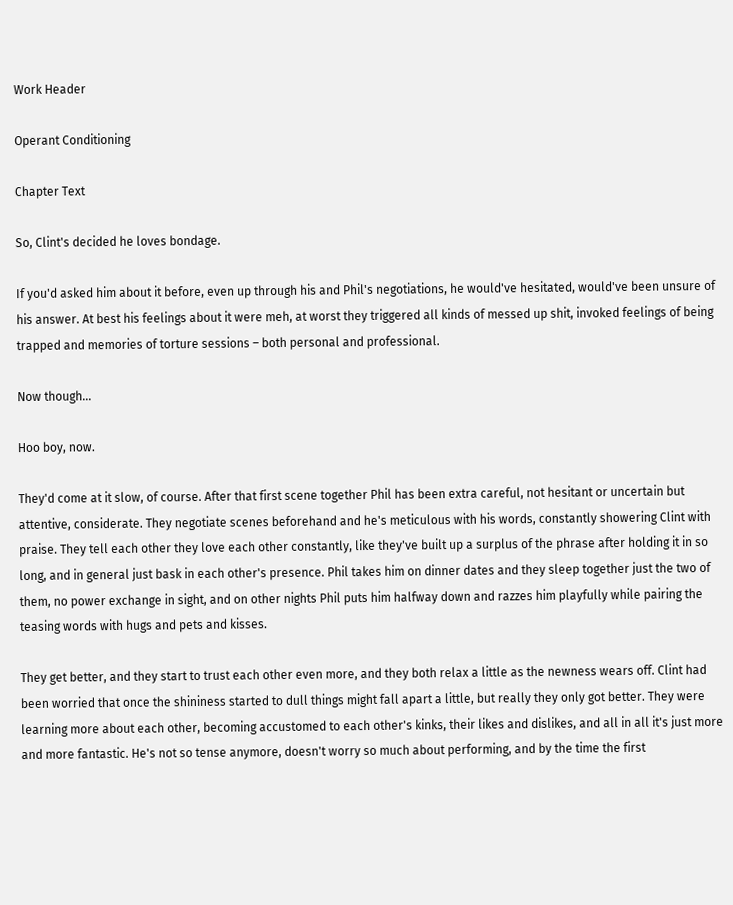Work Header

Operant Conditioning

Chapter Text

So, Clint's decided he loves bondage.

If you'd asked him about it before, even up through his and Phil's negotiations, he would've hesitated, would've been unsure of his answer. At best his feelings about it were meh, at worst they triggered all kinds of messed up shit, invoked feelings of being trapped and memories of torture sessions – both personal and professional.

Now though...

Hoo boy, now.

They'd come at it slow, of course. After that first scene together Phil has been extra careful, not hesitant or uncertain but attentive, considerate. They negotiate scenes beforehand and he's meticulous with his words, constantly showering Clint with praise. They tell each other they love each other constantly, like they've built up a surplus of the phrase after holding it in so long, and in general just bask in each other's presence. Phil takes him on dinner dates and they sleep together just the two of them, no power exchange in sight, and on other nights Phil puts him halfway down and razzes him playfully while pairing the teasing words with hugs and pets and kisses.

They get better, and they start to trust each other even more, and they both relax a little as the newness wears off. Clint had been worried that once the shininess started to dull things might fall apart a little, but really they only got better. They were learning more about each other, becoming accustomed to each other's kinks, their likes and dislikes, and all in all it's just more and more fantastic. He's not so tense anymore, doesn't worry so much about performing, and by the time the first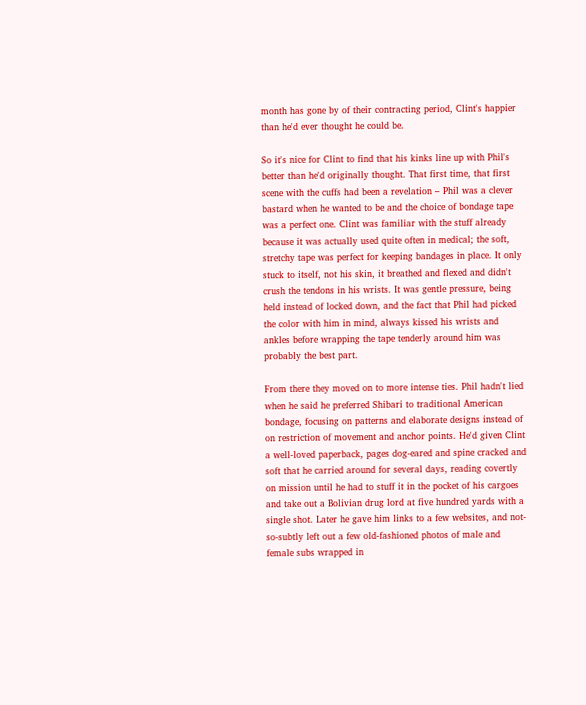month has gone by of their contracting period, Clint's happier than he'd ever thought he could be.

So it's nice for Clint to find that his kinks line up with Phil's better than he'd originally thought. That first time, that first scene with the cuffs had been a revelation – Phil was a clever bastard when he wanted to be and the choice of bondage tape was a perfect one. Clint was familiar with the stuff already because it was actually used quite often in medical; the soft, stretchy tape was perfect for keeping bandages in place. It only stuck to itself, not his skin, it breathed and flexed and didn't crush the tendons in his wrists. It was gentle pressure, being held instead of locked down, and the fact that Phil had picked the color with him in mind, always kissed his wrists and ankles before wrapping the tape tenderly around him was probably the best part.

From there they moved on to more intense ties. Phil hadn't lied when he said he preferred Shibari to traditional American bondage, focusing on patterns and elaborate designs instead of on restriction of movement and anchor points. He'd given Clint a well-loved paperback, pages dog-eared and spine cracked and soft that he carried around for several days, reading covertly on mission until he had to stuff it in the pocket of his cargoes and take out a Bolivian drug lord at five hundred yards with a single shot. Later he gave him links to a few websites, and not-so-subtly left out a few old-fashioned photos of male and female subs wrapped in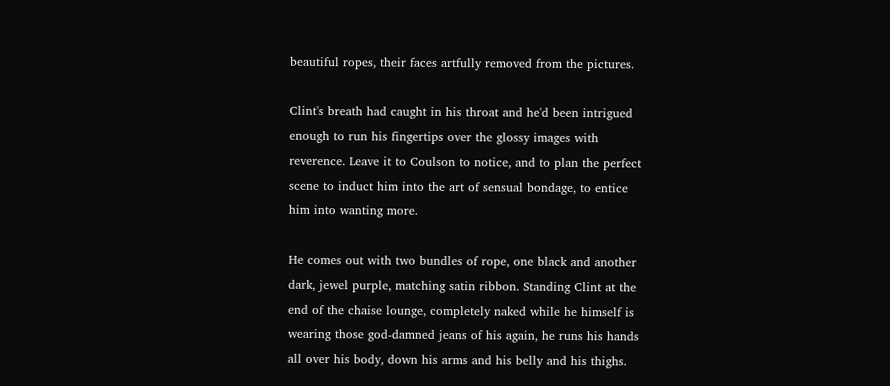beautiful ropes, their faces artfully removed from the pictures.

Clint's breath had caught in his throat and he'd been intrigued enough to run his fingertips over the glossy images with reverence. Leave it to Coulson to notice, and to plan the perfect scene to induct him into the art of sensual bondage, to entice him into wanting more.

He comes out with two bundles of rope, one black and another dark, jewel purple, matching satin ribbon. Standing Clint at the end of the chaise lounge, completely naked while he himself is wearing those god-damned jeans of his again, he runs his hands all over his body, down his arms and his belly and his thighs.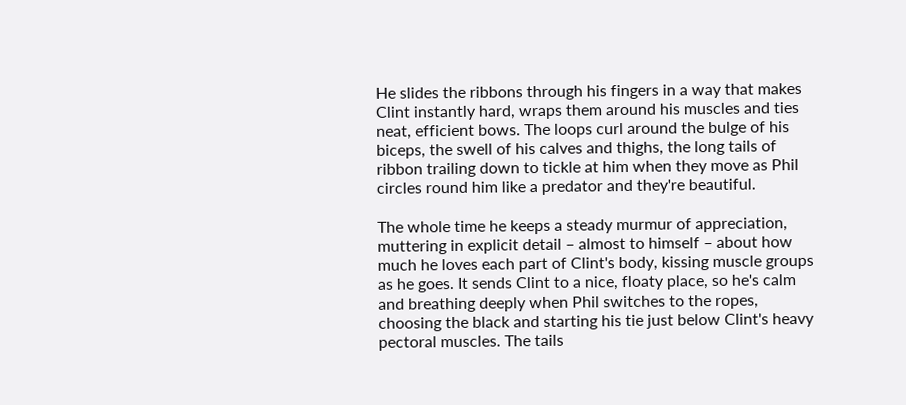He slides the ribbons through his fingers in a way that makes Clint instantly hard, wraps them around his muscles and ties neat, efficient bows. The loops curl around the bulge of his biceps, the swell of his calves and thighs, the long tails of ribbon trailing down to tickle at him when they move as Phil circles round him like a predator and they're beautiful.

The whole time he keeps a steady murmur of appreciation, muttering in explicit detail – almost to himself – about how much he loves each part of Clint's body, kissing muscle groups as he goes. It sends Clint to a nice, floaty place, so he's calm and breathing deeply when Phil switches to the ropes, choosing the black and starting his tie just below Clint's heavy pectoral muscles. The tails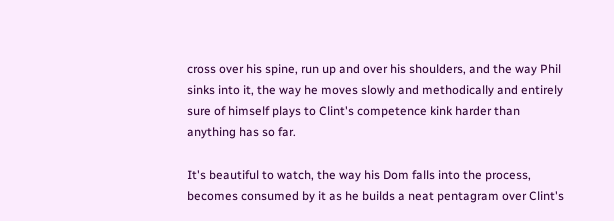cross over his spine, run up and over his shoulders, and the way Phil sinks into it, the way he moves slowly and methodically and entirely sure of himself plays to Clint's competence kink harder than anything has so far.

It's beautiful to watch, the way his Dom falls into the process, becomes consumed by it as he builds a neat pentagram over Clint's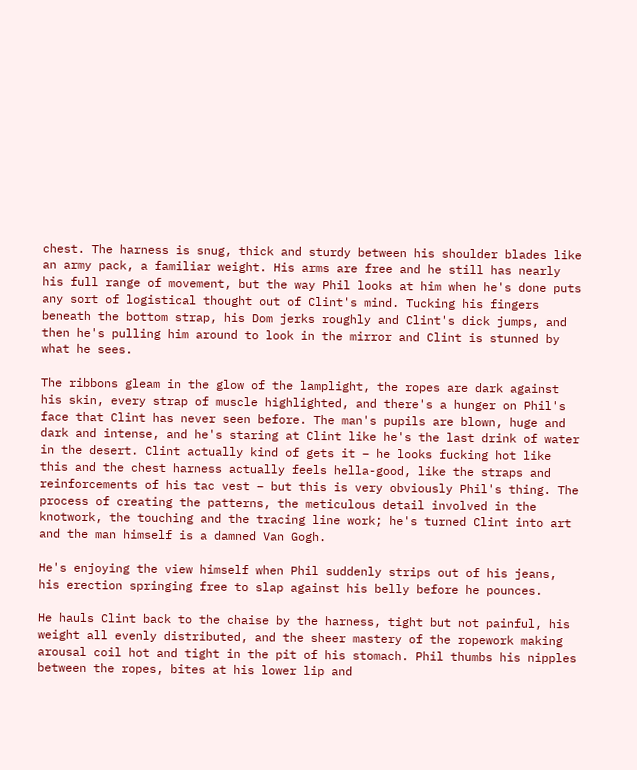chest. The harness is snug, thick and sturdy between his shoulder blades like an army pack, a familiar weight. His arms are free and he still has nearly his full range of movement, but the way Phil looks at him when he's done puts any sort of logistical thought out of Clint's mind. Tucking his fingers beneath the bottom strap, his Dom jerks roughly and Clint's dick jumps, and then he's pulling him around to look in the mirror and Clint is stunned by what he sees.

The ribbons gleam in the glow of the lamplight, the ropes are dark against his skin, every strap of muscle highlighted, and there's a hunger on Phil's face that Clint has never seen before. The man's pupils are blown, huge and dark and intense, and he's staring at Clint like he's the last drink of water in the desert. Clint actually kind of gets it – he looks fucking hot like this and the chest harness actually feels hella-good, like the straps and reinforcements of his tac vest – but this is very obviously Phil's thing. The process of creating the patterns, the meticulous detail involved in the knotwork, the touching and the tracing line work; he's turned Clint into art and the man himself is a damned Van Gogh.

He's enjoying the view himself when Phil suddenly strips out of his jeans, his erection springing free to slap against his belly before he pounces.

He hauls Clint back to the chaise by the harness, tight but not painful, his weight all evenly distributed, and the sheer mastery of the ropework making arousal coil hot and tight in the pit of his stomach. Phil thumbs his nipples between the ropes, bites at his lower lip and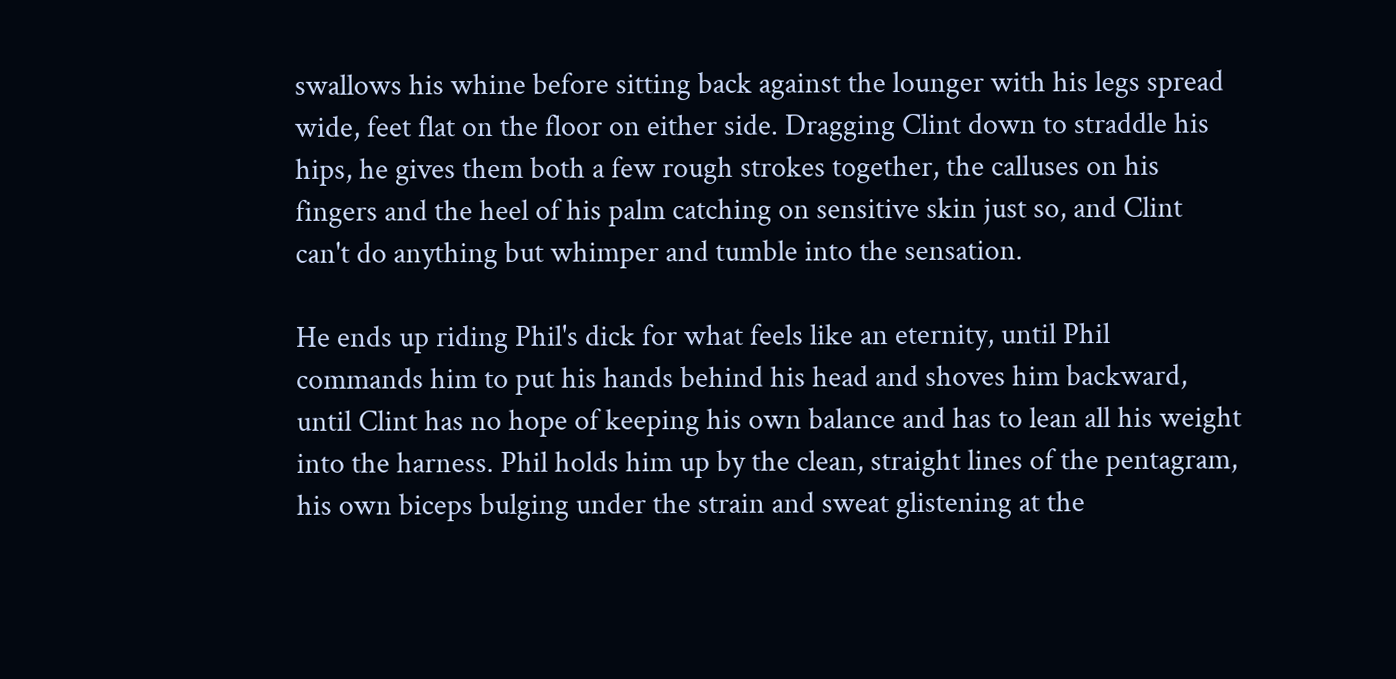swallows his whine before sitting back against the lounger with his legs spread wide, feet flat on the floor on either side. Dragging Clint down to straddle his hips, he gives them both a few rough strokes together, the calluses on his fingers and the heel of his palm catching on sensitive skin just so, and Clint can't do anything but whimper and tumble into the sensation.

He ends up riding Phil's dick for what feels like an eternity, until Phil commands him to put his hands behind his head and shoves him backward, until Clint has no hope of keeping his own balance and has to lean all his weight into the harness. Phil holds him up by the clean, straight lines of the pentagram, his own biceps bulging under the strain and sweat glistening at the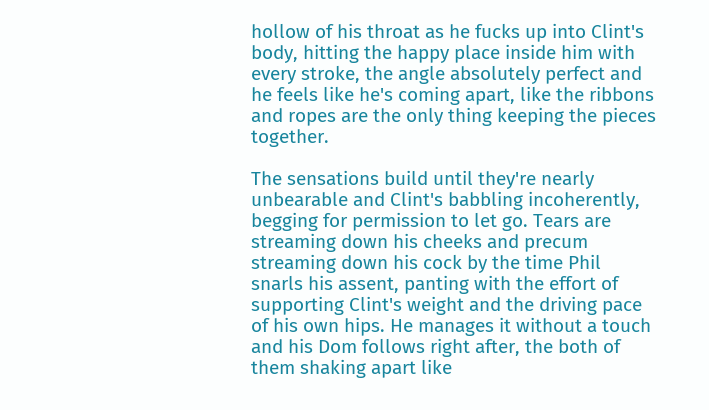hollow of his throat as he fucks up into Clint's body, hitting the happy place inside him with every stroke, the angle absolutely perfect and he feels like he's coming apart, like the ribbons and ropes are the only thing keeping the pieces together.

The sensations build until they're nearly unbearable and Clint's babbling incoherently, begging for permission to let go. Tears are streaming down his cheeks and precum streaming down his cock by the time Phil snarls his assent, panting with the effort of supporting Clint's weight and the driving pace of his own hips. He manages it without a touch and his Dom follows right after, the both of them shaking apart like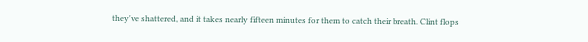they've shattered, and it takes nearly fifteen minutes for them to catch their breath. Clint flops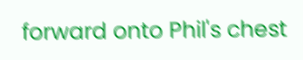forward onto Phil's chest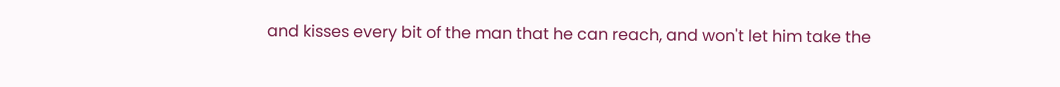and kisses every bit of the man that he can reach, and won't let him take the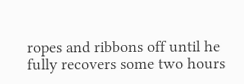ropes and ribbons off until he fully recovers some two hours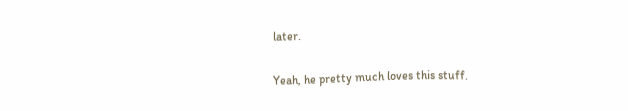later.

Yeah, he pretty much loves this stuff.